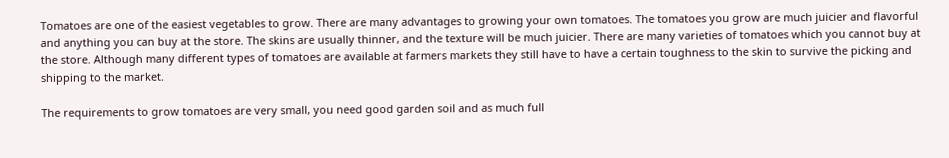Tomatoes are one of the easiest vegetables to grow. There are many advantages to growing your own tomatoes. The tomatoes you grow are much juicier and flavorful and anything you can buy at the store. The skins are usually thinner, and the texture will be much juicier. There are many varieties of tomatoes which you cannot buy at the store. Although many different types of tomatoes are available at farmers markets they still have to have a certain toughness to the skin to survive the picking and shipping to the market.

The requirements to grow tomatoes are very small, you need good garden soil and as much full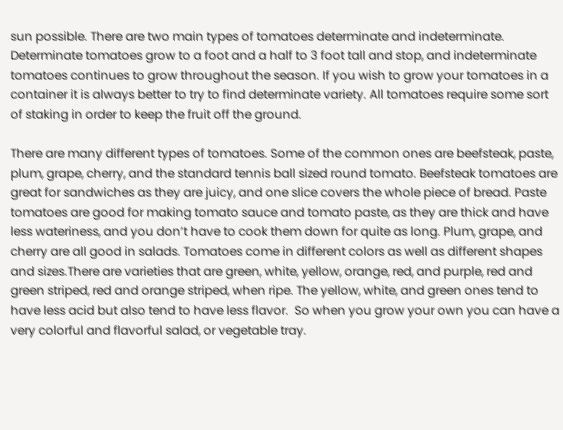sun possible. There are two main types of tomatoes determinate and indeterminate. Determinate tomatoes grow to a foot and a half to 3 foot tall and stop, and indeterminate tomatoes continues to grow throughout the season. If you wish to grow your tomatoes in a container it is always better to try to find determinate variety. All tomatoes require some sort of staking in order to keep the fruit off the ground.

There are many different types of tomatoes. Some of the common ones are beefsteak, paste, plum, grape, cherry, and the standard tennis ball sized round tomato. Beefsteak tomatoes are great for sandwiches as they are juicy, and one slice covers the whole piece of bread. Paste tomatoes are good for making tomato sauce and tomato paste, as they are thick and have less wateriness, and you don’t have to cook them down for quite as long. Plum, grape, and cherry are all good in salads. Tomatoes come in different colors as well as different shapes and sizes.There are varieties that are green, white, yellow, orange, red, and purple, red and green striped, red and orange striped, when ripe. The yellow, white, and green ones tend to have less acid but also tend to have less flavor.  So when you grow your own you can have a very colorful and flavorful salad, or vegetable tray.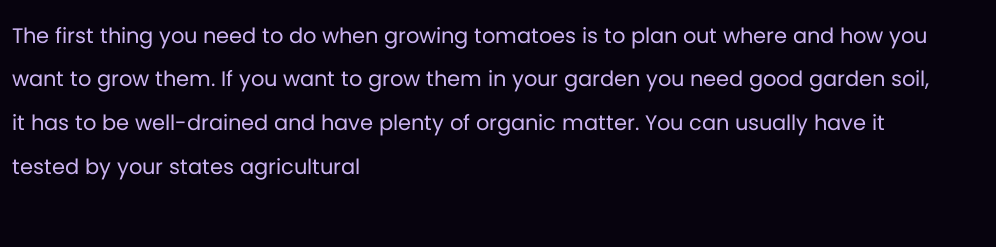The first thing you need to do when growing tomatoes is to plan out where and how you want to grow them. If you want to grow them in your garden you need good garden soil, it has to be well-drained and have plenty of organic matter. You can usually have it tested by your states agricultural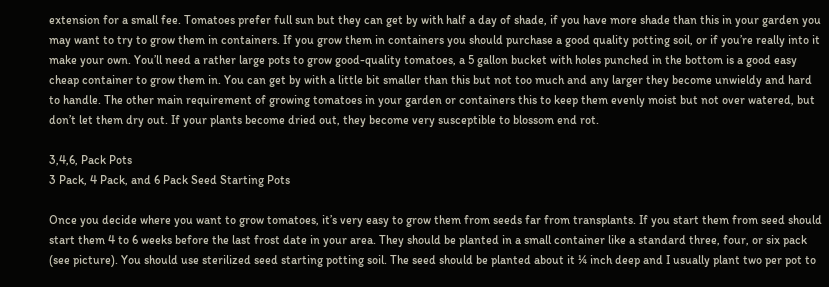extension for a small fee. Tomatoes prefer full sun but they can get by with half a day of shade, if you have more shade than this in your garden you may want to try to grow them in containers. If you grow them in containers you should purchase a good quality potting soil, or if you’re really into it make your own. You’ll need a rather large pots to grow good-quality tomatoes, a 5 gallon bucket with holes punched in the bottom is a good easy cheap container to grow them in. You can get by with a little bit smaller than this but not too much and any larger they become unwieldy and hard to handle. The other main requirement of growing tomatoes in your garden or containers this to keep them evenly moist but not over watered, but don’t let them dry out. If your plants become dried out, they become very susceptible to blossom end rot.

3,4,6, Pack Pots
3 Pack, 4 Pack, and 6 Pack Seed Starting Pots

Once you decide where you want to grow tomatoes, it’s very easy to grow them from seeds far from transplants. If you start them from seed should start them 4 to 6 weeks before the last frost date in your area. They should be planted in a small container like a standard three, four, or six pack (see picture). You should use sterilized seed starting potting soil. The seed should be planted about it ¼ inch deep and I usually plant two per pot to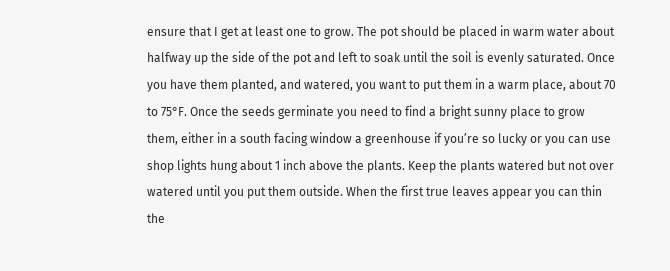ensure that I get at least one to grow. The pot should be placed in warm water about halfway up the side of the pot and left to soak until the soil is evenly saturated. Once you have them planted, and watered, you want to put them in a warm place, about 70 to 75°F. Once the seeds germinate you need to find a bright sunny place to grow them, either in a south facing window a greenhouse if you’re so lucky or you can use shop lights hung about 1 inch above the plants. Keep the plants watered but not over watered until you put them outside. When the first true leaves appear you can thin the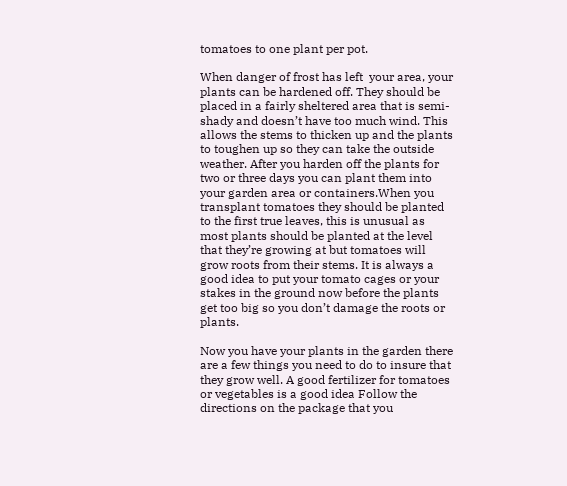tomatoes to one plant per pot.

When danger of frost has left  your area, your plants can be hardened off. They should be placed in a fairly sheltered area that is semi-shady and doesn’t have too much wind. This allows the stems to thicken up and the plants to toughen up so they can take the outside weather. After you harden off the plants for two or three days you can plant them into your garden area or containers.When you transplant tomatoes they should be planted to the first true leaves, this is unusual as most plants should be planted at the level that they’re growing at but tomatoes will grow roots from their stems. It is always a good idea to put your tomato cages or your stakes in the ground now before the plants get too big so you don’t damage the roots or plants.

Now you have your plants in the garden there are a few things you need to do to insure that they grow well. A good fertilizer for tomatoes or vegetables is a good idea Follow the directions on the package that you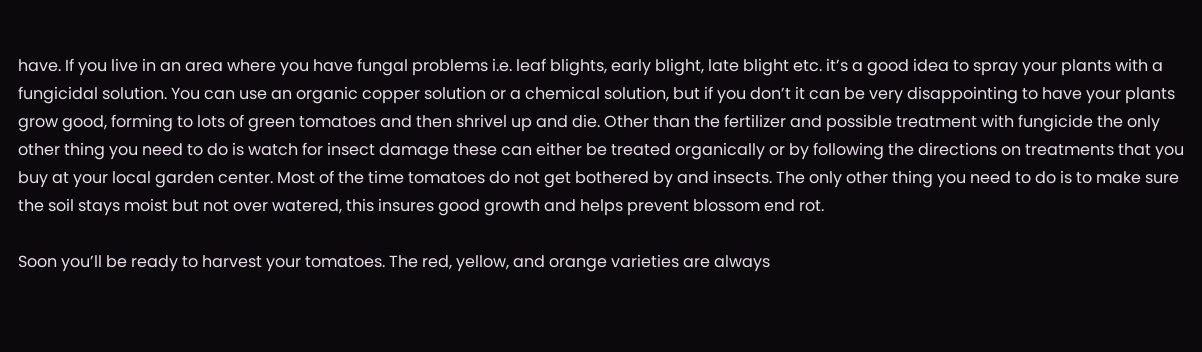have. If you live in an area where you have fungal problems i.e. leaf blights, early blight, late blight etc. it’s a good idea to spray your plants with a fungicidal solution. You can use an organic copper solution or a chemical solution, but if you don’t it can be very disappointing to have your plants grow good, forming to lots of green tomatoes and then shrivel up and die. Other than the fertilizer and possible treatment with fungicide the only other thing you need to do is watch for insect damage these can either be treated organically or by following the directions on treatments that you buy at your local garden center. Most of the time tomatoes do not get bothered by and insects. The only other thing you need to do is to make sure the soil stays moist but not over watered, this insures good growth and helps prevent blossom end rot.

Soon you’ll be ready to harvest your tomatoes. The red, yellow, and orange varieties are always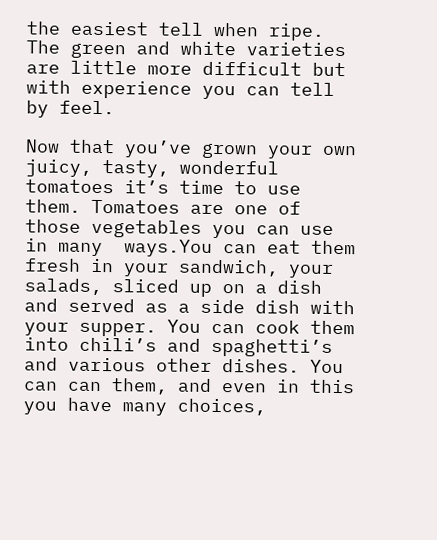the easiest tell when ripe. The green and white varieties are little more difficult but with experience you can tell by feel.

Now that you’ve grown your own juicy, tasty, wonderful tomatoes it’s time to use them. Tomatoes are one of those vegetables you can use in many  ways.You can eat them fresh in your sandwich, your salads, sliced up on a dish and served as a side dish with your supper. You can cook them into chili’s and spaghetti’s and various other dishes. You can can them, and even in this you have many choices,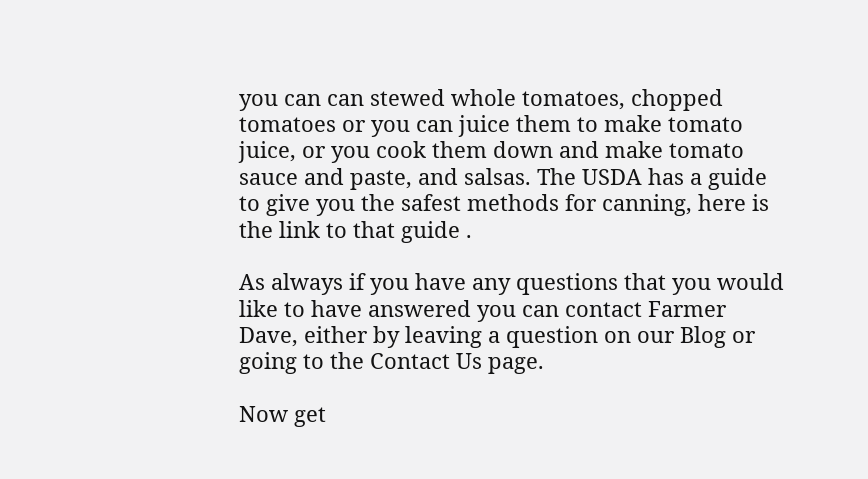you can can stewed whole tomatoes, chopped tomatoes or you can juice them to make tomato juice, or you cook them down and make tomato sauce and paste, and salsas. The USDA has a guide to give you the safest methods for canning, here is the link to that guide .

As always if you have any questions that you would like to have answered you can contact Farmer Dave, either by leaving a question on our Blog or going to the Contact Us page.

Now get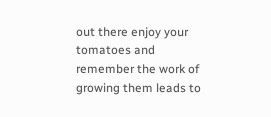out there enjoy your tomatoes and remember the work of growing them leads to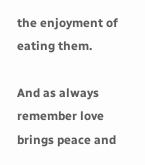the enjoyment of eating them.

And as always remember love brings peace and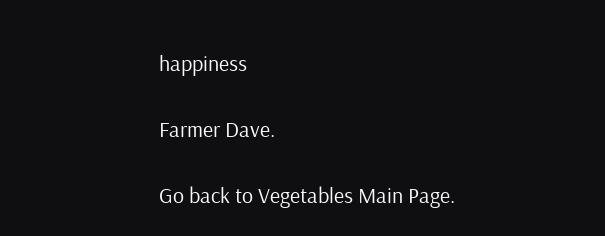happiness

Farmer Dave.

Go back to Vegetables Main Page.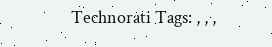Technorati Tags: , , ,